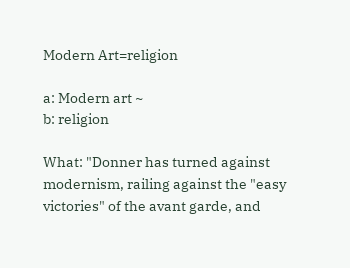Modern Art=religion

a: Modern art ~
b: religion

What: "Donner has turned against modernism, railing against the "easy victories" of the avant garde, and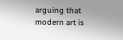arguing that modern art is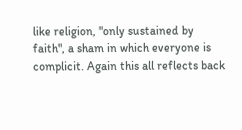like religion, "only sustained by faith", a sham in which everyone is complicit. Again this all reflects back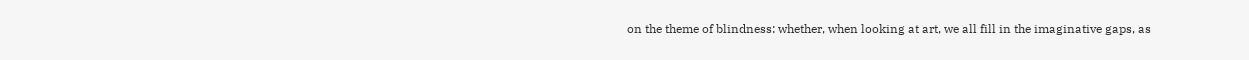on the theme of blindness: whether, when looking at art, we all fill in the imaginative gaps, as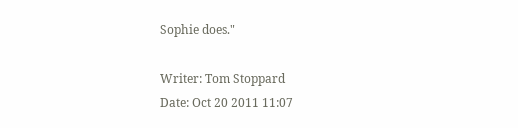Sophie does."

Writer: Tom Stoppard
Date: Oct 20 2011 11:07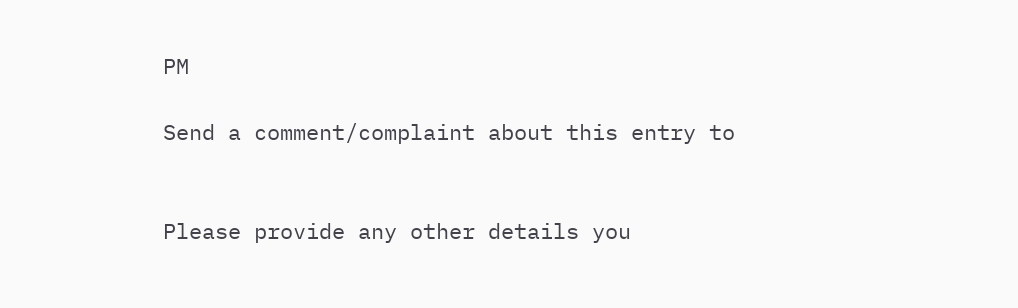PM

Send a comment/complaint about this entry to


Please provide any other details you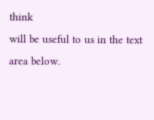think
will be useful to us in the text area below.